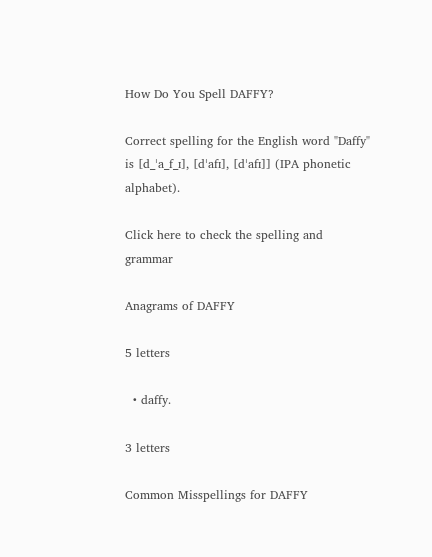How Do You Spell DAFFY?

Correct spelling for the English word "Daffy" is [d_ˈa_f_ɪ], [dˈafɪ], [dˈafɪ]] (IPA phonetic alphabet).

Click here to check the spelling and grammar

Anagrams of DAFFY

5 letters

  • daffy.

3 letters

Common Misspellings for DAFFY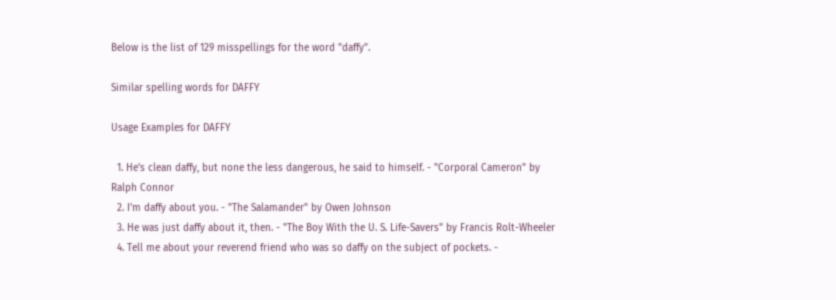Below is the list of 129 misspellings for the word "daffy".

Similar spelling words for DAFFY

Usage Examples for DAFFY

  1. He's clean daffy, but none the less dangerous, he said to himself. - "Corporal Cameron" by Ralph Connor
  2. I'm daffy about you. - "The Salamander" by Owen Johnson
  3. He was just daffy about it, then. - "The Boy With the U. S. Life-Savers" by Francis Rolt-Wheeler
  4. Tell me about your reverend friend who was so daffy on the subject of pockets. -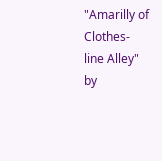"Amarilly of Clothes-line Alley" by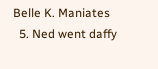Belle K. Maniates
  5. Ned went daffy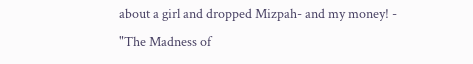about a girl and dropped Mizpah- and my money! - "The Madness of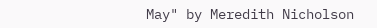May" by Meredith Nicholson